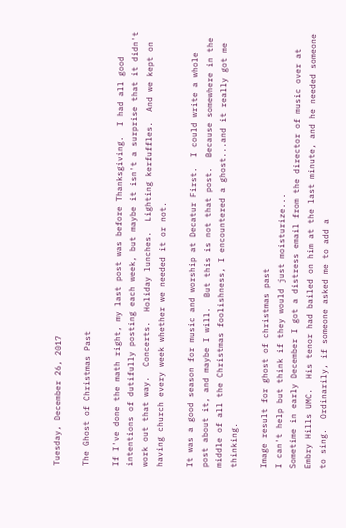Tuesday, December 26, 2017

The Ghost of Christmas Past

If I've done the math right, my last post was before Thanksgiving.  I had all good intentions of dutifully posting each week, but maybe it isn't a surprise that it didn't work out that way.  Concerts.  Holiday lunches.  Lighting kerfuffles.  And we kept on having church every week whether we needed it or not.

It was a good season for music and worship at Decatur First.  I could write a whole post about it, and maybe I will.  But this is not that post.  Because somewhere in the middle of all the Christmas foolishness, I encountered a ghost...and it really got me thinking.

Image result for ghost of christmas past
I can't help but think if they would just moisturize...
Sometime in early December I got a distress email from the director of music over at Embry Hills UMC.  His tenor had bailed on him at the last minute, and he needed someone to sing.  Ordinarily, if someone asked me to add a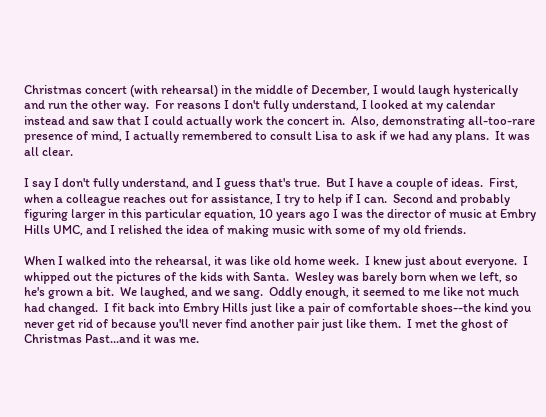Christmas concert (with rehearsal) in the middle of December, I would laugh hysterically and run the other way.  For reasons I don't fully understand, I looked at my calendar instead and saw that I could actually work the concert in.  Also, demonstrating all-too-rare presence of mind, I actually remembered to consult Lisa to ask if we had any plans.  It was all clear.

I say I don't fully understand, and I guess that's true.  But I have a couple of ideas.  First, when a colleague reaches out for assistance, I try to help if I can.  Second and probably figuring larger in this particular equation, 10 years ago I was the director of music at Embry Hills UMC, and I relished the idea of making music with some of my old friends.

When I walked into the rehearsal, it was like old home week.  I knew just about everyone.  I whipped out the pictures of the kids with Santa.  Wesley was barely born when we left, so he's grown a bit.  We laughed, and we sang.  Oddly enough, it seemed to me like not much had changed.  I fit back into Embry Hills just like a pair of comfortable shoes--the kind you never get rid of because you'll never find another pair just like them.  I met the ghost of Christmas Past...and it was me.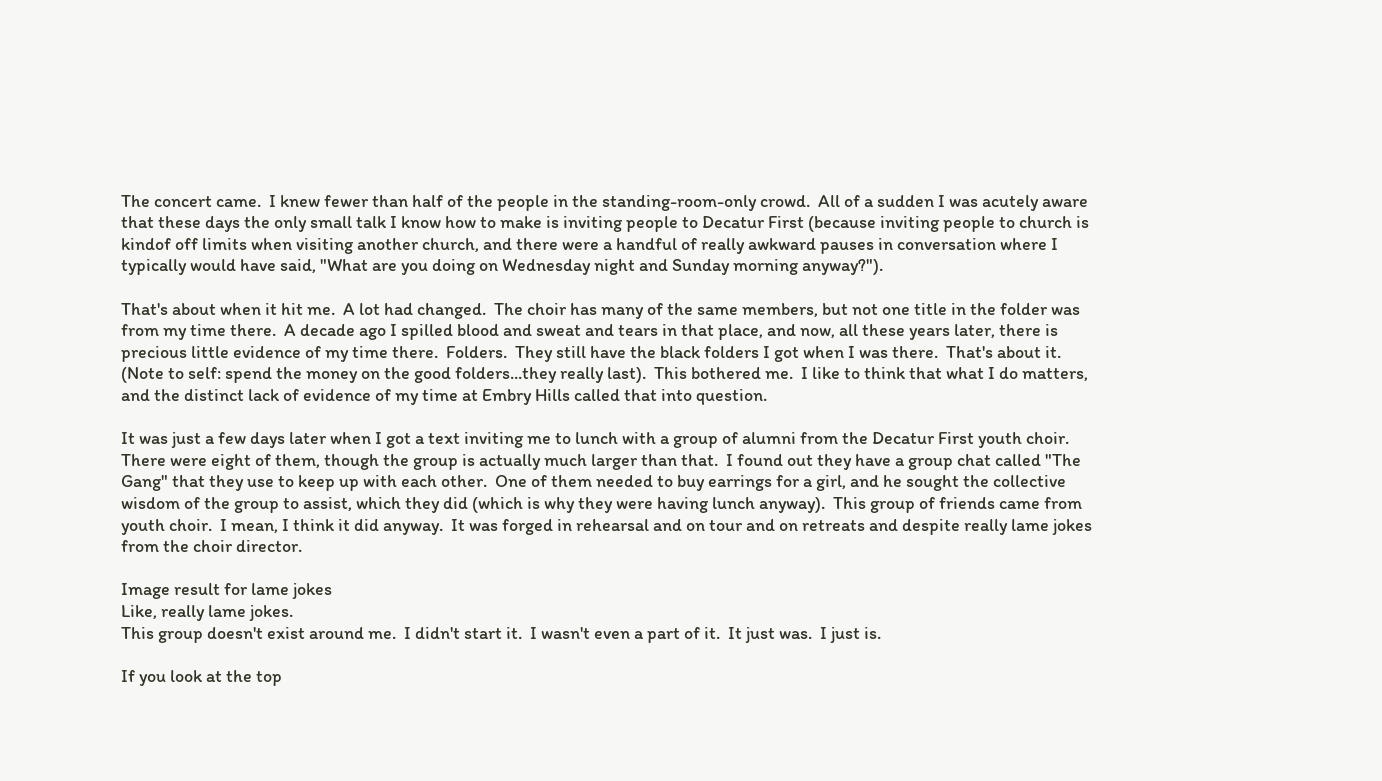The concert came.  I knew fewer than half of the people in the standing-room-only crowd.  All of a sudden I was acutely aware that these days the only small talk I know how to make is inviting people to Decatur First (because inviting people to church is kindof off limits when visiting another church, and there were a handful of really awkward pauses in conversation where I typically would have said, "What are you doing on Wednesday night and Sunday morning anyway?").

That's about when it hit me.  A lot had changed.  The choir has many of the same members, but not one title in the folder was from my time there.  A decade ago I spilled blood and sweat and tears in that place, and now, all these years later, there is precious little evidence of my time there.  Folders.  They still have the black folders I got when I was there.  That's about it.  (Note to self: spend the money on the good folders...they really last).  This bothered me.  I like to think that what I do matters, and the distinct lack of evidence of my time at Embry Hills called that into question.

It was just a few days later when I got a text inviting me to lunch with a group of alumni from the Decatur First youth choir.  There were eight of them, though the group is actually much larger than that.  I found out they have a group chat called "The Gang" that they use to keep up with each other.  One of them needed to buy earrings for a girl, and he sought the collective wisdom of the group to assist, which they did (which is why they were having lunch anyway).  This group of friends came from youth choir.  I mean, I think it did anyway.  It was forged in rehearsal and on tour and on retreats and despite really lame jokes from the choir director.

Image result for lame jokes
Like, really lame jokes.
This group doesn't exist around me.  I didn't start it.  I wasn't even a part of it.  It just was.  I just is.

If you look at the top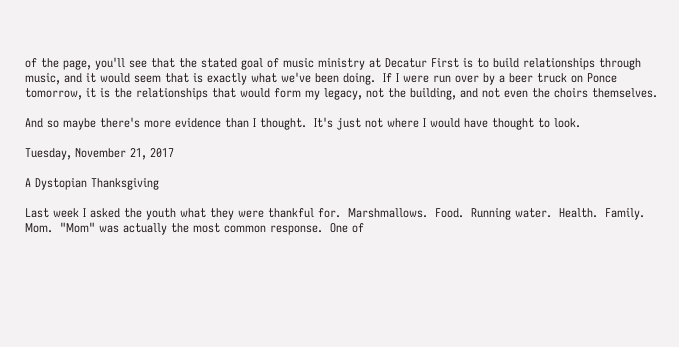of the page, you'll see that the stated goal of music ministry at Decatur First is to build relationships through music, and it would seem that is exactly what we've been doing.  If I were run over by a beer truck on Ponce tomorrow, it is the relationships that would form my legacy, not the building, and not even the choirs themselves.

And so maybe there's more evidence than I thought.  It's just not where I would have thought to look.

Tuesday, November 21, 2017

A Dystopian Thanksgiving

Last week I asked the youth what they were thankful for.  Marshmallows.  Food.  Running water.  Health.  Family.  Mom.  "Mom" was actually the most common response.  One of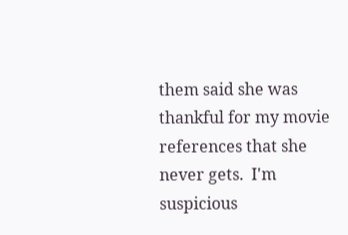them said she was thankful for my movie references that she never gets.  I'm suspicious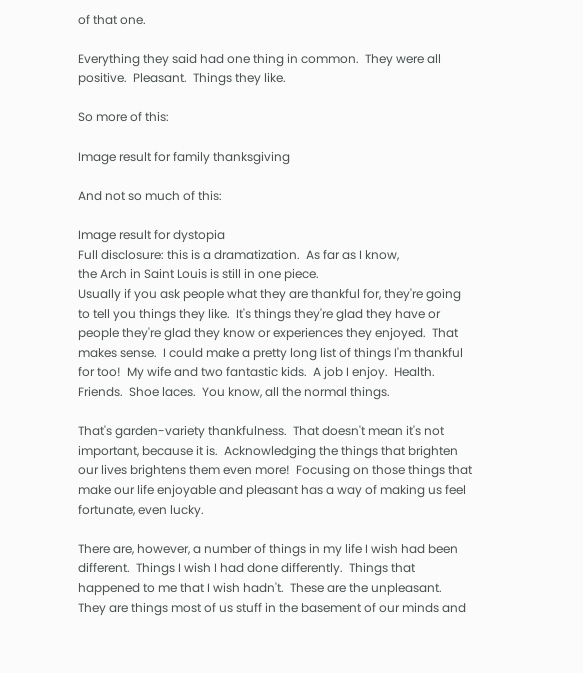of that one.

Everything they said had one thing in common.  They were all positive.  Pleasant.  Things they like.

So more of this:

Image result for family thanksgiving

And not so much of this:

Image result for dystopia
Full disclosure: this is a dramatization.  As far as I know,
the Arch in Saint Louis is still in one piece.
Usually if you ask people what they are thankful for, they're going to tell you things they like.  It's things they're glad they have or people they're glad they know or experiences they enjoyed.  That makes sense.  I could make a pretty long list of things I'm thankful for too!  My wife and two fantastic kids.  A job I enjoy.  Health.  Friends.  Shoe laces.  You know, all the normal things.

That's garden-variety thankfulness.  That doesn't mean it's not important, because it is.  Acknowledging the things that brighten our lives brightens them even more!  Focusing on those things that make our life enjoyable and pleasant has a way of making us feel fortunate, even lucky.

There are, however, a number of things in my life I wish had been different.  Things I wish I had done differently.  Things that happened to me that I wish hadn't.  These are the unpleasant.  They are things most of us stuff in the basement of our minds and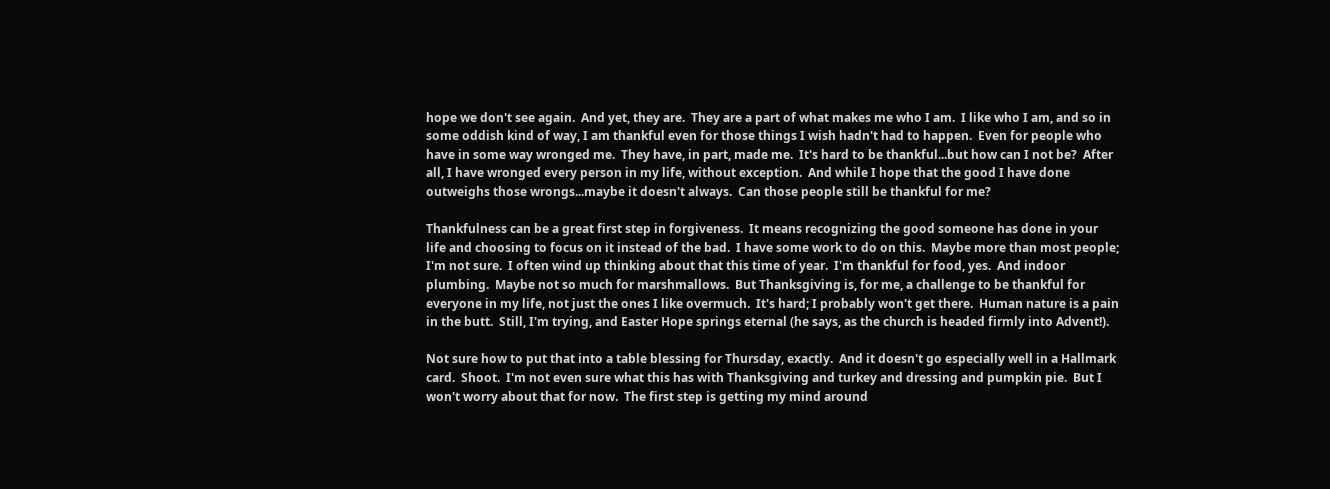hope we don't see again.  And yet, they are.  They are a part of what makes me who I am.  I like who I am, and so in some oddish kind of way, I am thankful even for those things I wish hadn't had to happen.  Even for people who have in some way wronged me.  They have, in part, made me.  It's hard to be thankful...but how can I not be?  After all, I have wronged every person in my life, without exception.  And while I hope that the good I have done outweighs those wrongs...maybe it doesn't always.  Can those people still be thankful for me?

Thankfulness can be a great first step in forgiveness.  It means recognizing the good someone has done in your life and choosing to focus on it instead of the bad.  I have some work to do on this.  Maybe more than most people; I'm not sure.  I often wind up thinking about that this time of year.  I'm thankful for food, yes.  And indoor plumbing.  Maybe not so much for marshmallows.  But Thanksgiving is, for me, a challenge to be thankful for everyone in my life, not just the ones I like overmuch.  It's hard; I probably won't get there.  Human nature is a pain in the butt.  Still, I'm trying, and Easter Hope springs eternal (he says, as the church is headed firmly into Advent!).

Not sure how to put that into a table blessing for Thursday, exactly.  And it doesn't go especially well in a Hallmark card.  Shoot.  I'm not even sure what this has with Thanksgiving and turkey and dressing and pumpkin pie.  But I won't worry about that for now.  The first step is getting my mind around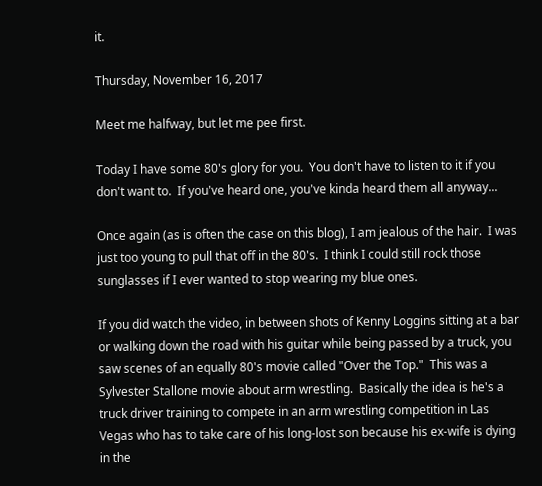it.

Thursday, November 16, 2017

Meet me halfway, but let me pee first.

Today I have some 80's glory for you.  You don't have to listen to it if you don't want to.  If you've heard one, you've kinda heard them all anyway...

Once again (as is often the case on this blog), I am jealous of the hair.  I was just too young to pull that off in the 80's.  I think I could still rock those sunglasses if I ever wanted to stop wearing my blue ones.

If you did watch the video, in between shots of Kenny Loggins sitting at a bar or walking down the road with his guitar while being passed by a truck, you saw scenes of an equally 80's movie called "Over the Top."  This was a Sylvester Stallone movie about arm wrestling.  Basically the idea is he's a truck driver training to compete in an arm wrestling competition in Las Vegas who has to take care of his long-lost son because his ex-wife is dying in the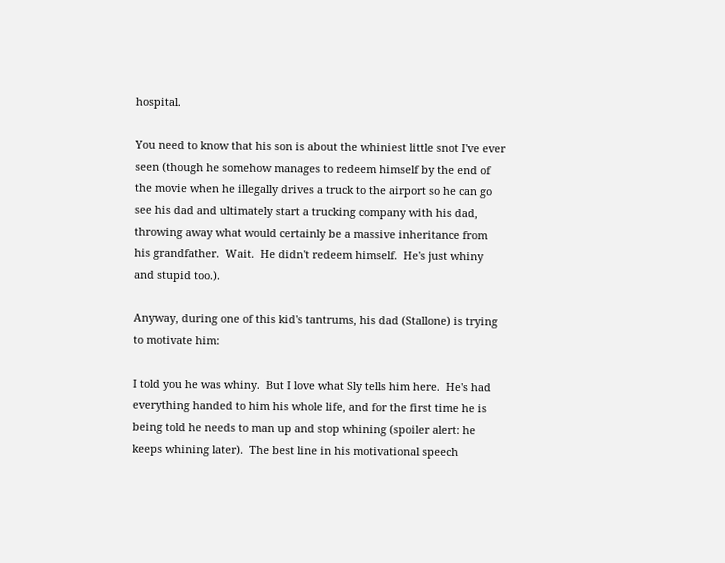hospital.

You need to know that his son is about the whiniest little snot I've ever seen (though he somehow manages to redeem himself by the end of the movie when he illegally drives a truck to the airport so he can go see his dad and ultimately start a trucking company with his dad, throwing away what would certainly be a massive inheritance from his grandfather.  Wait.  He didn't redeem himself.  He's just whiny and stupid too.).

Anyway, during one of this kid's tantrums, his dad (Stallone) is trying to motivate him:

I told you he was whiny.  But I love what Sly tells him here.  He's had everything handed to him his whole life, and for the first time he is being told he needs to man up and stop whining (spoiler alert: he keeps whining later).  The best line in his motivational speech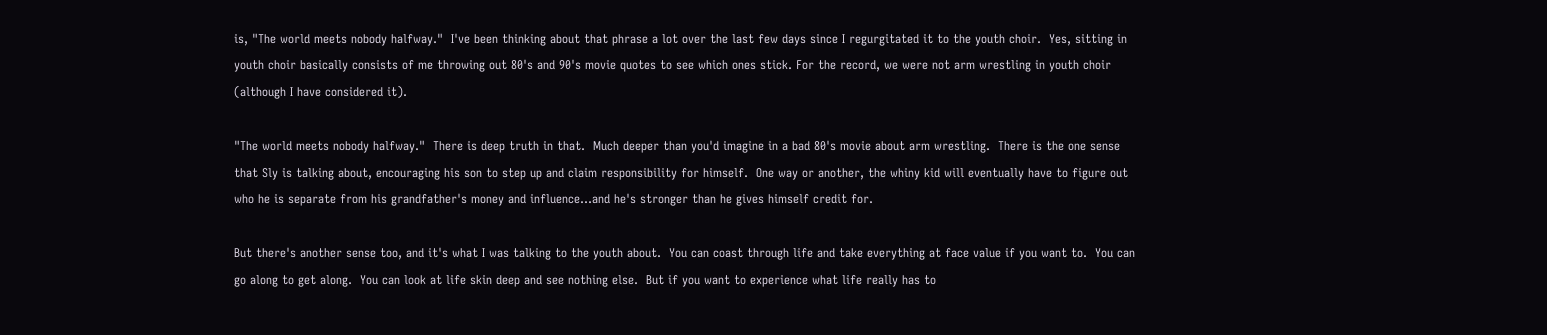is, "The world meets nobody halfway."  I've been thinking about that phrase a lot over the last few days since I regurgitated it to the youth choir.  Yes, sitting in youth choir basically consists of me throwing out 80's and 90's movie quotes to see which ones stick. For the record, we were not arm wrestling in youth choir (although I have considered it).

"The world meets nobody halfway."  There is deep truth in that.  Much deeper than you'd imagine in a bad 80's movie about arm wrestling.  There is the one sense that Sly is talking about, encouraging his son to step up and claim responsibility for himself.  One way or another, the whiny kid will eventually have to figure out who he is separate from his grandfather's money and influence...and he's stronger than he gives himself credit for.

But there's another sense too, and it's what I was talking to the youth about.  You can coast through life and take everything at face value if you want to.  You can go along to get along.  You can look at life skin deep and see nothing else.  But if you want to experience what life really has to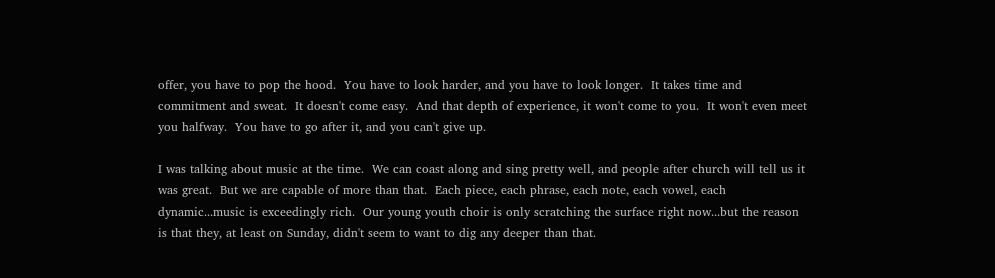offer, you have to pop the hood.  You have to look harder, and you have to look longer.  It takes time and commitment and sweat.  It doesn't come easy.  And that depth of experience, it won't come to you.  It won't even meet you halfway.  You have to go after it, and you can't give up.

I was talking about music at the time.  We can coast along and sing pretty well, and people after church will tell us it was great.  But we are capable of more than that.  Each piece, each phrase, each note, each vowel, each dynamic...music is exceedingly rich.  Our young youth choir is only scratching the surface right now...but the reason is that they, at least on Sunday, didn't seem to want to dig any deeper than that.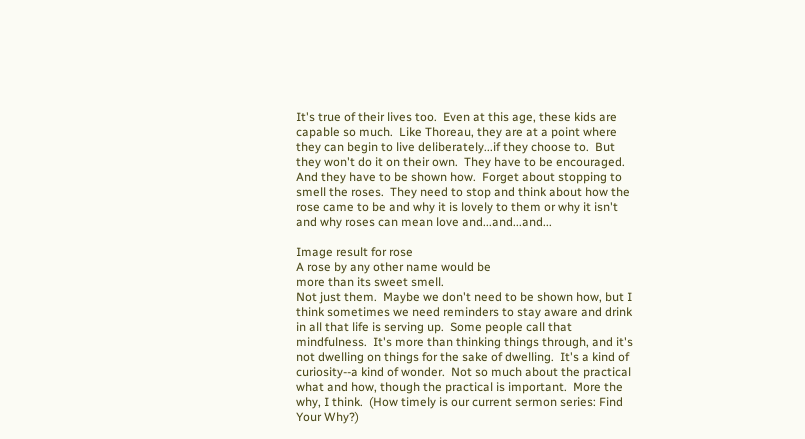It's true of their lives too.  Even at this age, these kids are capable so much.  Like Thoreau, they are at a point where they can begin to live deliberately...if they choose to.  But they won't do it on their own.  They have to be encouraged.  And they have to be shown how.  Forget about stopping to smell the roses.  They need to stop and think about how the rose came to be and why it is lovely to them or why it isn't and why roses can mean love and...and...and...

Image result for rose
A rose by any other name would be
more than its sweet smell.
Not just them.  Maybe we don't need to be shown how, but I think sometimes we need reminders to stay aware and drink in all that life is serving up.  Some people call that mindfulness.  It's more than thinking things through, and it's not dwelling on things for the sake of dwelling.  It's a kind of curiosity--a kind of wonder.  Not so much about the practical what and how, though the practical is important.  More the why, I think.  (How timely is our current sermon series: Find Your Why?)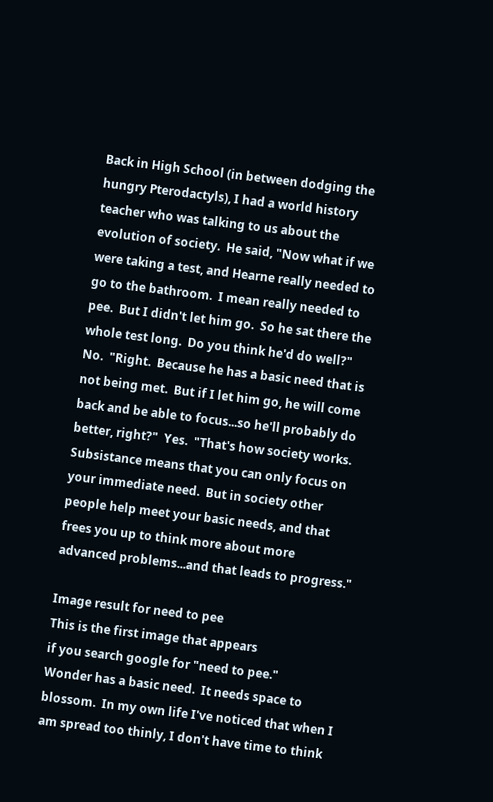Back in High School (in between dodging the hungry Pterodactyls), I had a world history teacher who was talking to us about the evolution of society.  He said, "Now what if we were taking a test, and Hearne really needed to go to the bathroom.  I mean really needed to pee.  But I didn't let him go.  So he sat there the whole test long.  Do you think he'd do well?"  No.  "Right.  Because he has a basic need that is not being met.  But if I let him go, he will come back and be able to focus...so he'll probably do better, right?"  Yes.  "That's how society works.  Subsistance means that you can only focus on your immediate need.  But in society other people help meet your basic needs, and that frees you up to think more about more advanced problems...and that leads to progress."

Image result for need to pee
This is the first image that appears
if you search google for "need to pee."
Wonder has a basic need.  It needs space to blossom.  In my own life I've noticed that when I am spread too thinly, I don't have time to think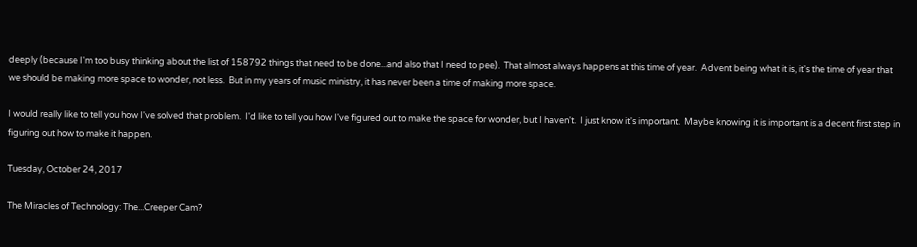deeply (because I'm too busy thinking about the list of 158792 things that need to be done...and also that I need to pee).  That almost always happens at this time of year.  Advent being what it is, it's the time of year that we should be making more space to wonder, not less.  But in my years of music ministry, it has never been a time of making more space.

I would really like to tell you how I've solved that problem.  I'd like to tell you how I've figured out to make the space for wonder, but I haven't.  I just know it's important.  Maybe knowing it is important is a decent first step in figuring out how to make it happen.

Tuesday, October 24, 2017

The Miracles of Technology: The...Creeper Cam?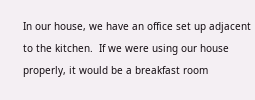In our house, we have an office set up adjacent to the kitchen.  If we were using our house properly, it would be a breakfast room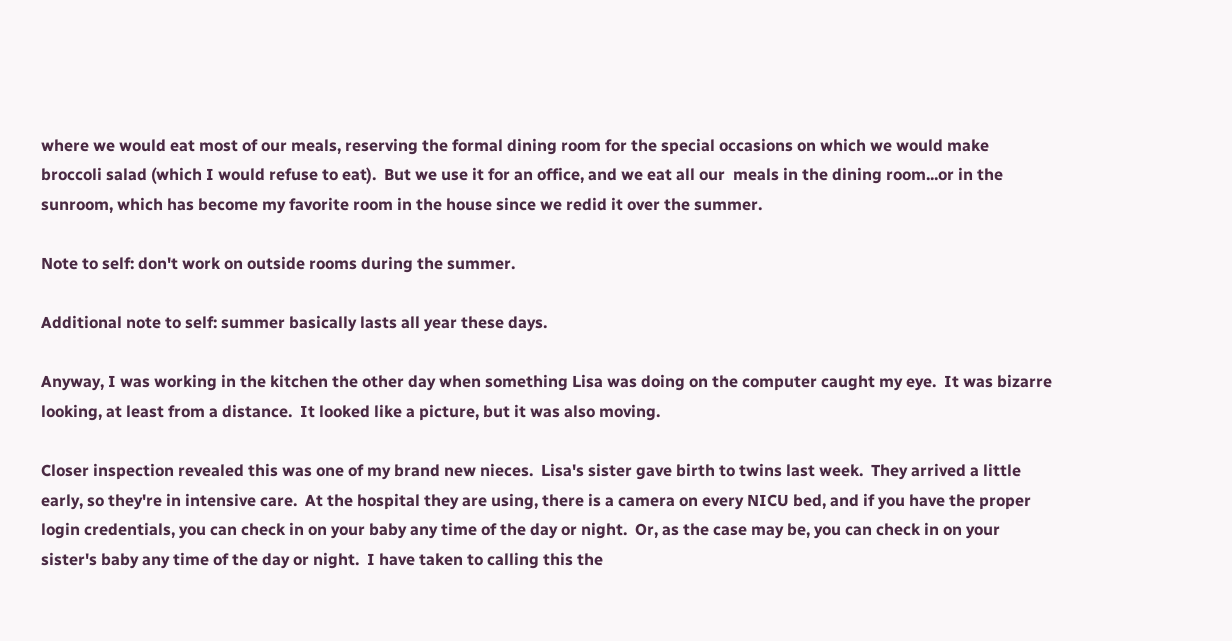where we would eat most of our meals, reserving the formal dining room for the special occasions on which we would make broccoli salad (which I would refuse to eat).  But we use it for an office, and we eat all our  meals in the dining room...or in the sunroom, which has become my favorite room in the house since we redid it over the summer.

Note to self: don't work on outside rooms during the summer.

Additional note to self: summer basically lasts all year these days.

Anyway, I was working in the kitchen the other day when something Lisa was doing on the computer caught my eye.  It was bizarre looking, at least from a distance.  It looked like a picture, but it was also moving.

Closer inspection revealed this was one of my brand new nieces.  Lisa's sister gave birth to twins last week.  They arrived a little early, so they're in intensive care.  At the hospital they are using, there is a camera on every NICU bed, and if you have the proper login credentials, you can check in on your baby any time of the day or night.  Or, as the case may be, you can check in on your sister's baby any time of the day or night.  I have taken to calling this the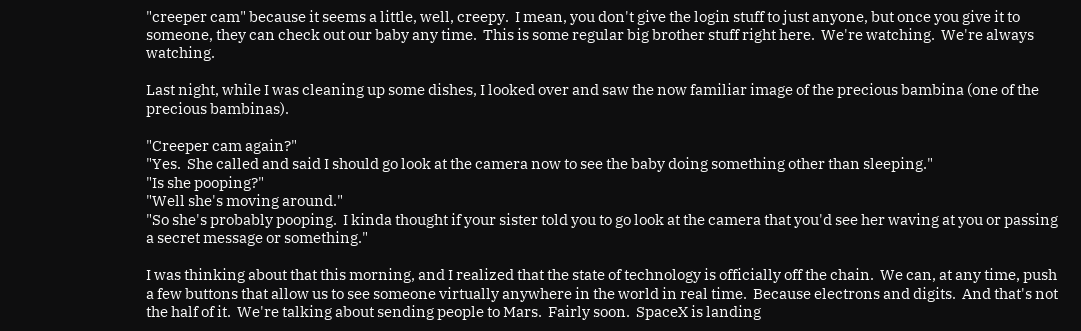"creeper cam" because it seems a little, well, creepy.  I mean, you don't give the login stuff to just anyone, but once you give it to someone, they can check out our baby any time.  This is some regular big brother stuff right here.  We're watching.  We're always watching.

Last night, while I was cleaning up some dishes, I looked over and saw the now familiar image of the precious bambina (one of the precious bambinas).

"Creeper cam again?"
"Yes.  She called and said I should go look at the camera now to see the baby doing something other than sleeping."
"Is she pooping?"
"Well she's moving around."
"So she's probably pooping.  I kinda thought if your sister told you to go look at the camera that you'd see her waving at you or passing a secret message or something."

I was thinking about that this morning, and I realized that the state of technology is officially off the chain.  We can, at any time, push a few buttons that allow us to see someone virtually anywhere in the world in real time.  Because electrons and digits.  And that's not the half of it.  We're talking about sending people to Mars.  Fairly soon.  SpaceX is landing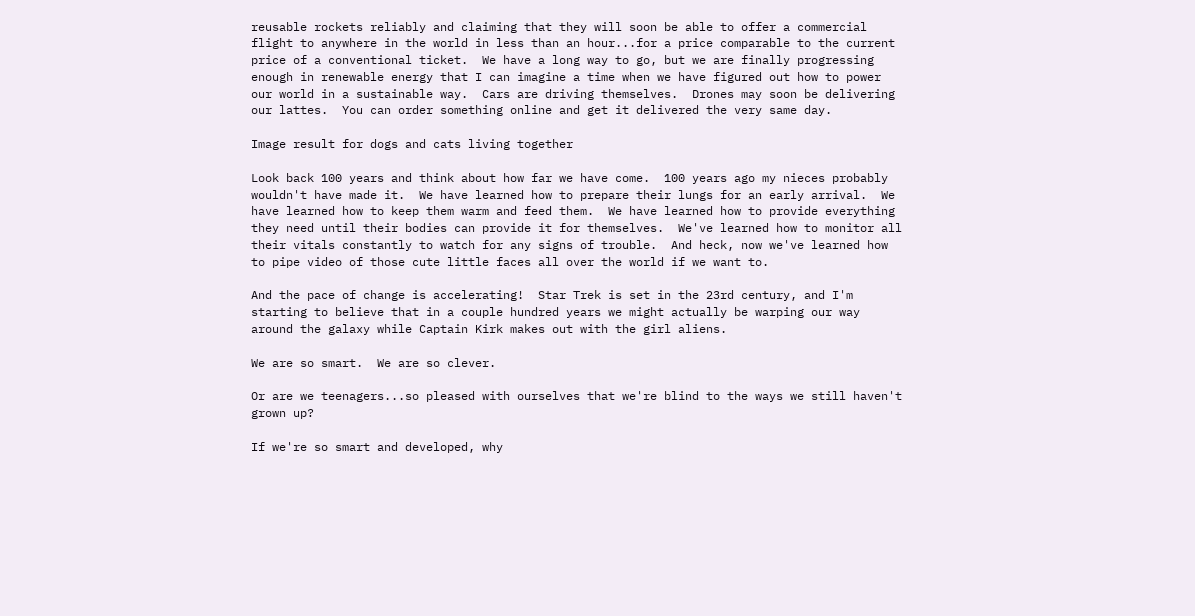reusable rockets reliably and claiming that they will soon be able to offer a commercial flight to anywhere in the world in less than an hour...for a price comparable to the current price of a conventional ticket.  We have a long way to go, but we are finally progressing enough in renewable energy that I can imagine a time when we have figured out how to power our world in a sustainable way.  Cars are driving themselves.  Drones may soon be delivering our lattes.  You can order something online and get it delivered the very same day.

Image result for dogs and cats living together

Look back 100 years and think about how far we have come.  100 years ago my nieces probably wouldn't have made it.  We have learned how to prepare their lungs for an early arrival.  We have learned how to keep them warm and feed them.  We have learned how to provide everything they need until their bodies can provide it for themselves.  We've learned how to monitor all their vitals constantly to watch for any signs of trouble.  And heck, now we've learned how to pipe video of those cute little faces all over the world if we want to.

And the pace of change is accelerating!  Star Trek is set in the 23rd century, and I'm starting to believe that in a couple hundred years we might actually be warping our way around the galaxy while Captain Kirk makes out with the girl aliens.

We are so smart.  We are so clever.

Or are we teenagers...so pleased with ourselves that we're blind to the ways we still haven't grown up?

If we're so smart and developed, why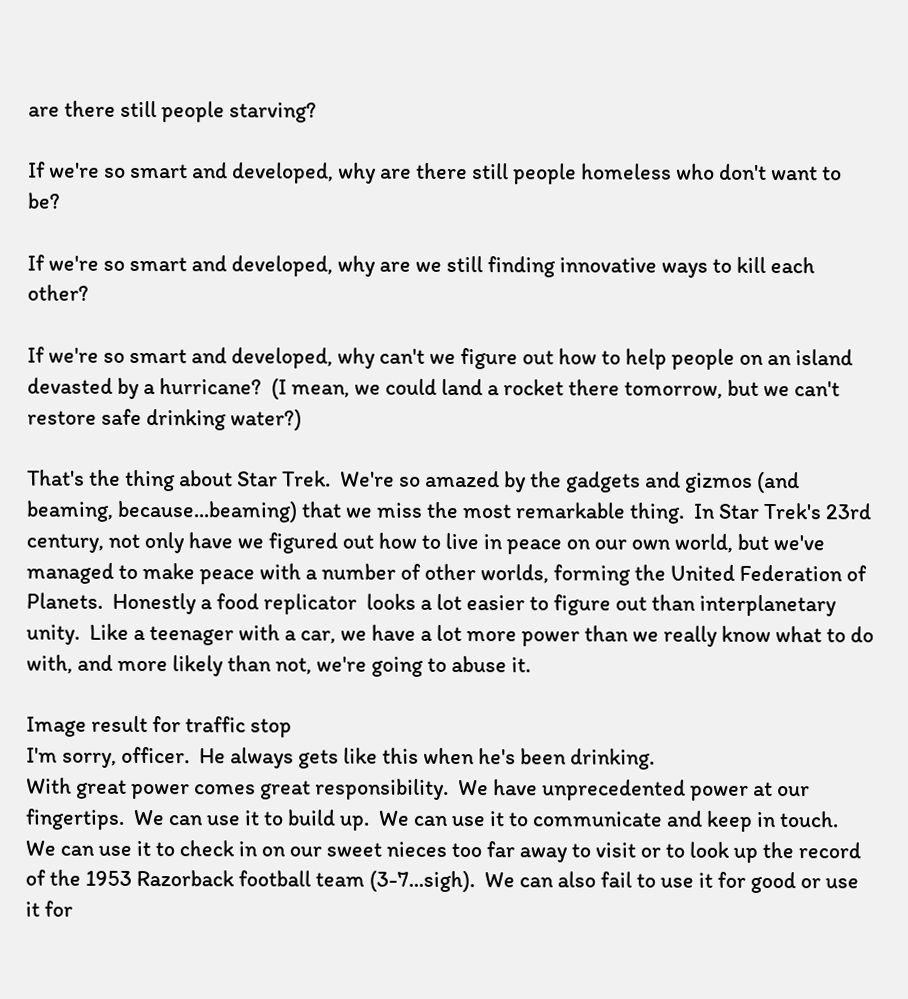are there still people starving?

If we're so smart and developed, why are there still people homeless who don't want to be?

If we're so smart and developed, why are we still finding innovative ways to kill each other?

If we're so smart and developed, why can't we figure out how to help people on an island devasted by a hurricane?  (I mean, we could land a rocket there tomorrow, but we can't restore safe drinking water?)

That's the thing about Star Trek.  We're so amazed by the gadgets and gizmos (and beaming, because...beaming) that we miss the most remarkable thing.  In Star Trek's 23rd century, not only have we figured out how to live in peace on our own world, but we've managed to make peace with a number of other worlds, forming the United Federation of Planets.  Honestly a food replicator  looks a lot easier to figure out than interplanetary unity.  Like a teenager with a car, we have a lot more power than we really know what to do with, and more likely than not, we're going to abuse it.

Image result for traffic stop
I'm sorry, officer.  He always gets like this when he's been drinking.
With great power comes great responsibility.  We have unprecedented power at our fingertips.  We can use it to build up.  We can use it to communicate and keep in touch.  We can use it to check in on our sweet nieces too far away to visit or to look up the record of the 1953 Razorback football team (3-7...sigh).  We can also fail to use it for good or use it for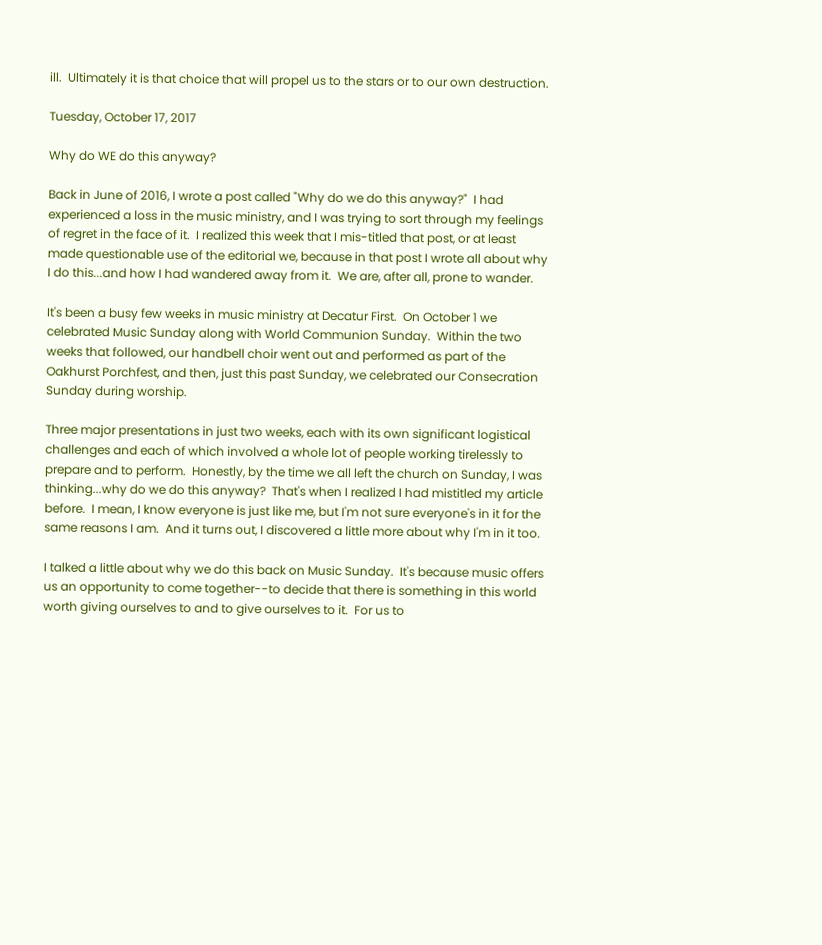ill.  Ultimately it is that choice that will propel us to the stars or to our own destruction.

Tuesday, October 17, 2017

Why do WE do this anyway?

Back in June of 2016, I wrote a post called "Why do we do this anyway?"  I had experienced a loss in the music ministry, and I was trying to sort through my feelings of regret in the face of it.  I realized this week that I mis-titled that post, or at least made questionable use of the editorial we, because in that post I wrote all about why I do this...and how I had wandered away from it.  We are, after all, prone to wander.

It's been a busy few weeks in music ministry at Decatur First.  On October 1 we celebrated Music Sunday along with World Communion Sunday.  Within the two weeks that followed, our handbell choir went out and performed as part of the Oakhurst Porchfest, and then, just this past Sunday, we celebrated our Consecration Sunday during worship.

Three major presentations in just two weeks, each with its own significant logistical challenges and each of which involved a whole lot of people working tirelessly to prepare and to perform.  Honestly, by the time we all left the church on Sunday, I was thinking...why do we do this anyway?  That's when I realized I had mistitled my article before.  I mean, I know everyone is just like me, but I'm not sure everyone's in it for the same reasons I am.  And it turns out, I discovered a little more about why I'm in it too.

I talked a little about why we do this back on Music Sunday.  It's because music offers us an opportunity to come together--to decide that there is something in this world worth giving ourselves to and to give ourselves to it.  For us to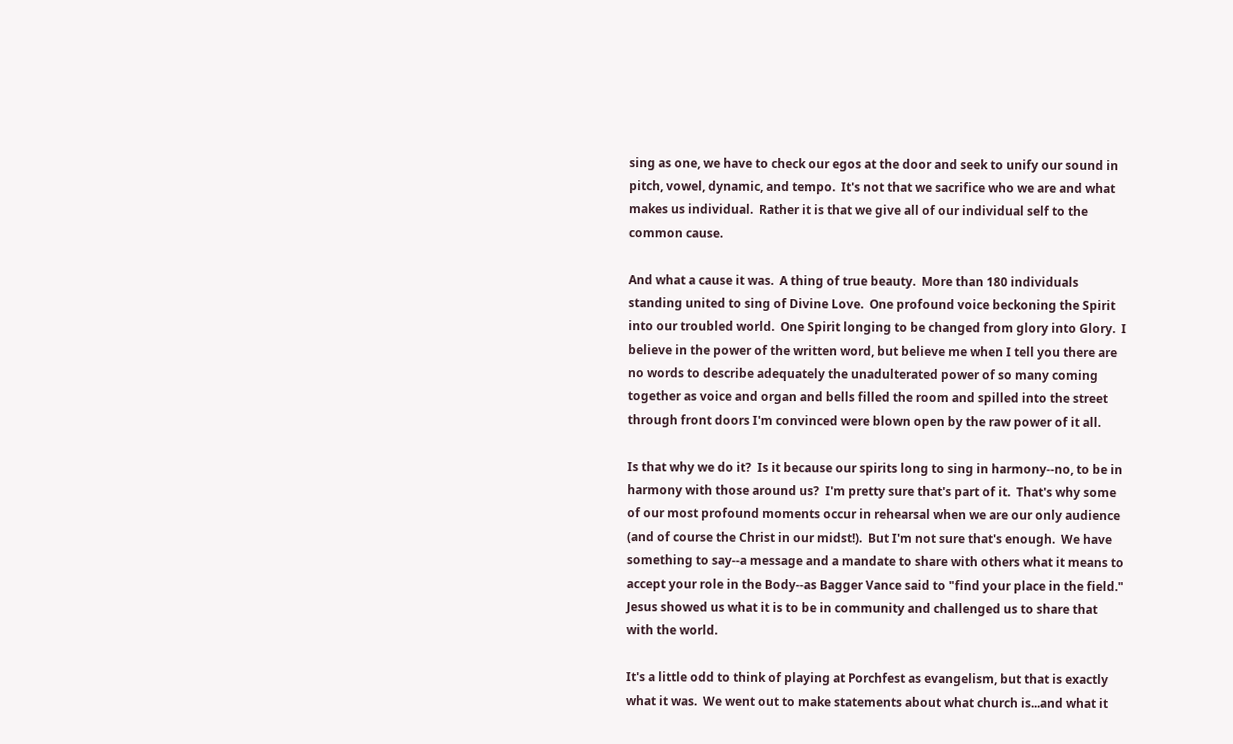sing as one, we have to check our egos at the door and seek to unify our sound in pitch, vowel, dynamic, and tempo.  It's not that we sacrifice who we are and what makes us individual.  Rather it is that we give all of our individual self to the common cause.

And what a cause it was.  A thing of true beauty.  More than 180 individuals standing united to sing of Divine Love.  One profound voice beckoning the Spirit into our troubled world.  One Spirit longing to be changed from glory into Glory.  I believe in the power of the written word, but believe me when I tell you there are no words to describe adequately the unadulterated power of so many coming together as voice and organ and bells filled the room and spilled into the street through front doors I'm convinced were blown open by the raw power of it all.

Is that why we do it?  Is it because our spirits long to sing in harmony--no, to be in harmony with those around us?  I'm pretty sure that's part of it.  That's why some of our most profound moments occur in rehearsal when we are our only audience (and of course the Christ in our midst!).  But I'm not sure that's enough.  We have something to say--a message and a mandate to share with others what it means to accept your role in the Body--as Bagger Vance said to "find your place in the field."  Jesus showed us what it is to be in community and challenged us to share that with the world.

It's a little odd to think of playing at Porchfest as evangelism, but that is exactly what it was.  We went out to make statements about what church is...and what it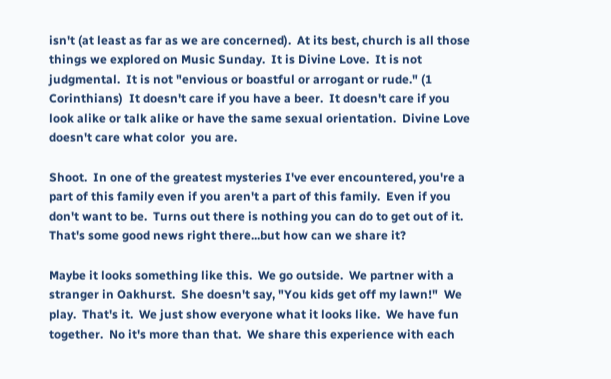isn't (at least as far as we are concerned).  At its best, church is all those things we explored on Music Sunday.  It is Divine Love.  It is not judgmental.  It is not "envious or boastful or arrogant or rude." (1 Corinthians)  It doesn't care if you have a beer.  It doesn't care if you look alike or talk alike or have the same sexual orientation.  Divine Love doesn't care what color  you are.

Shoot.  In one of the greatest mysteries I've ever encountered, you're a part of this family even if you aren't a part of this family.  Even if you don't want to be.  Turns out there is nothing you can do to get out of it.  That's some good news right there...but how can we share it?

Maybe it looks something like this.  We go outside.  We partner with a stranger in Oakhurst.  She doesn't say, "You kids get off my lawn!"  We play.  That's it.  We just show everyone what it looks like.  We have fun together.  No it's more than that.  We share this experience with each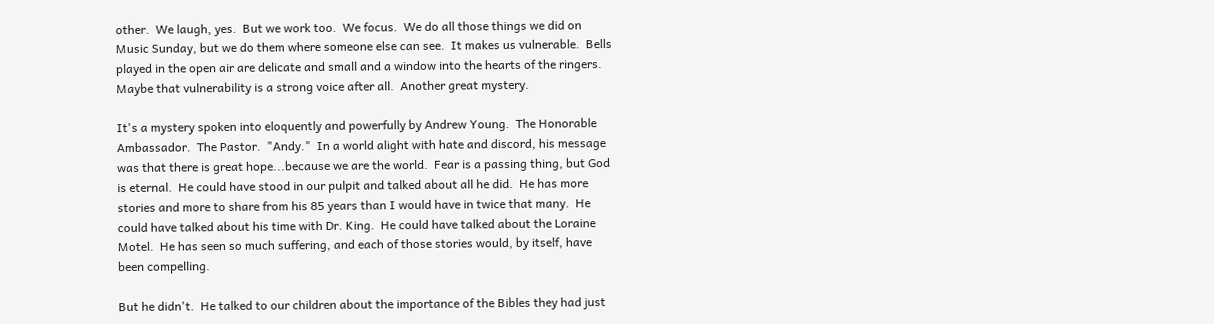other.  We laugh, yes.  But we work too.  We focus.  We do all those things we did on Music Sunday, but we do them where someone else can see.  It makes us vulnerable.  Bells played in the open air are delicate and small and a window into the hearts of the ringers.  Maybe that vulnerability is a strong voice after all.  Another great mystery.

It's a mystery spoken into eloquently and powerfully by Andrew Young.  The Honorable Ambassador.  The Pastor.  "Andy."  In a world alight with hate and discord, his message was that there is great hope...because we are the world.  Fear is a passing thing, but God is eternal.  He could have stood in our pulpit and talked about all he did.  He has more stories and more to share from his 85 years than I would have in twice that many.  He could have talked about his time with Dr. King.  He could have talked about the Loraine Motel.  He has seen so much suffering, and each of those stories would, by itself, have been compelling.

But he didn't.  He talked to our children about the importance of the Bibles they had just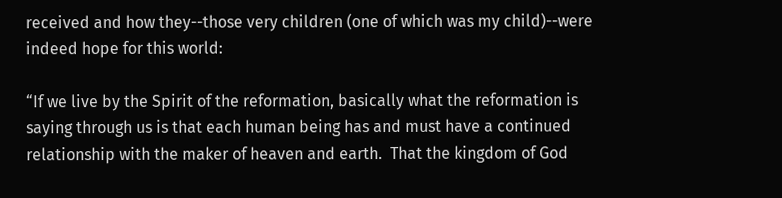received and how they--those very children (one of which was my child)--were indeed hope for this world:

“If we live by the Spirit of the reformation, basically what the reformation is saying through us is that each human being has and must have a continued relationship with the maker of heaven and earth.  That the kingdom of God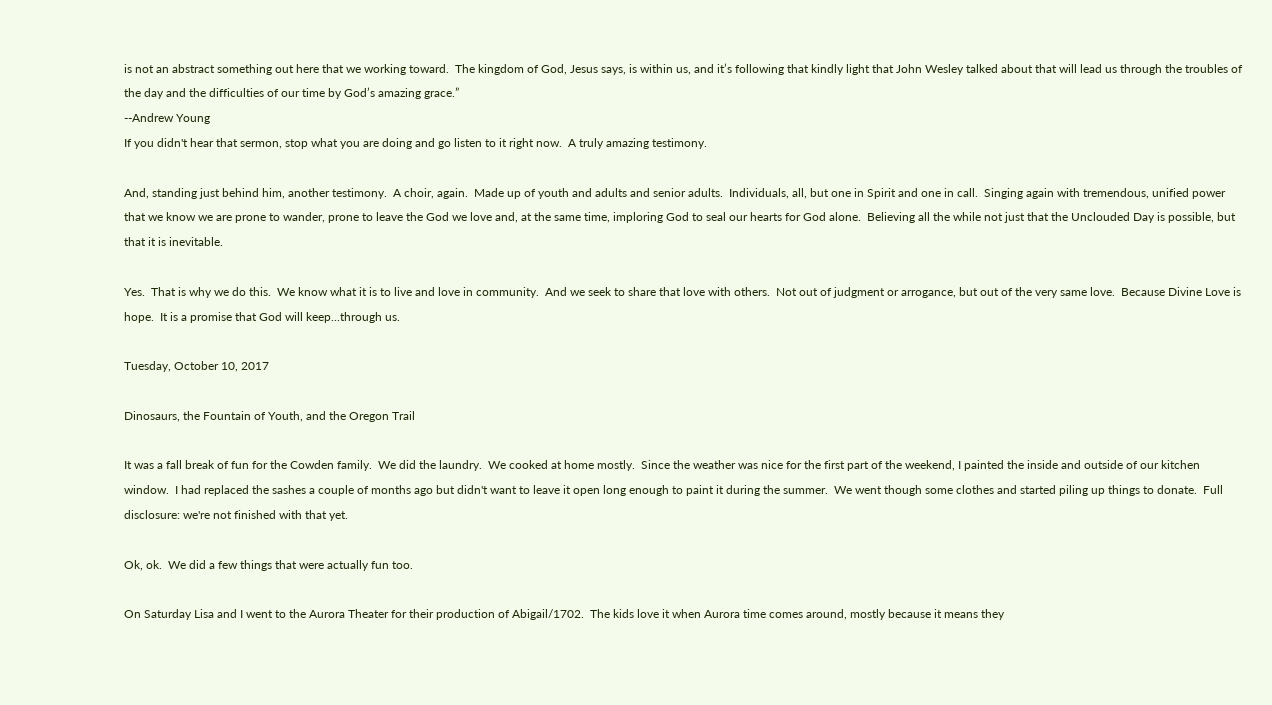is not an abstract something out here that we working toward.  The kingdom of God, Jesus says, is within us, and it’s following that kindly light that John Wesley talked about that will lead us through the troubles of the day and the difficulties of our time by God’s amazing grace.”
--Andrew Young
If you didn't hear that sermon, stop what you are doing and go listen to it right now.  A truly amazing testimony.

And, standing just behind him, another testimony.  A choir, again.  Made up of youth and adults and senior adults.  Individuals, all, but one in Spirit and one in call.  Singing again with tremendous, unified power that we know we are prone to wander, prone to leave the God we love and, at the same time, imploring God to seal our hearts for God alone.  Believing all the while not just that the Unclouded Day is possible, but that it is inevitable.

Yes.  That is why we do this.  We know what it is to live and love in community.  And we seek to share that love with others.  Not out of judgment or arrogance, but out of the very same love.  Because Divine Love is hope.  It is a promise that God will keep...through us.

Tuesday, October 10, 2017

Dinosaurs, the Fountain of Youth, and the Oregon Trail

It was a fall break of fun for the Cowden family.  We did the laundry.  We cooked at home mostly.  Since the weather was nice for the first part of the weekend, I painted the inside and outside of our kitchen window.  I had replaced the sashes a couple of months ago but didn't want to leave it open long enough to paint it during the summer.  We went though some clothes and started piling up things to donate.  Full disclosure: we're not finished with that yet.

Ok, ok.  We did a few things that were actually fun too.

On Saturday Lisa and I went to the Aurora Theater for their production of Abigail/1702.  The kids love it when Aurora time comes around, mostly because it means they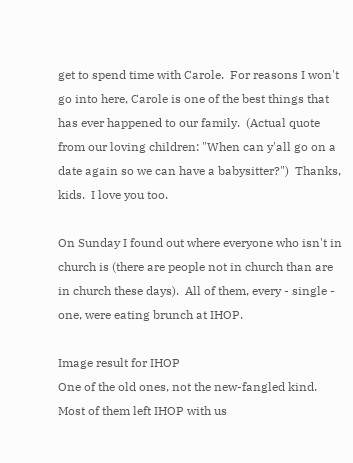get to spend time with Carole.  For reasons I won't go into here, Carole is one of the best things that has ever happened to our family.  (Actual quote from our loving children: "When can y'all go on a date again so we can have a babysitter?")  Thanks, kids.  I love you too.

On Sunday I found out where everyone who isn't in church is (there are people not in church than are in church these days).  All of them, every - single - one, were eating brunch at IHOP.

Image result for IHOP
One of the old ones, not the new-fangled kind.
Most of them left IHOP with us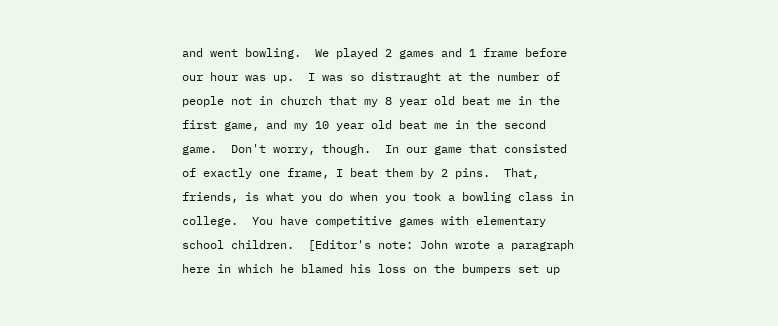and went bowling.  We played 2 games and 1 frame before our hour was up.  I was so distraught at the number of people not in church that my 8 year old beat me in the first game, and my 10 year old beat me in the second game.  Don't worry, though.  In our game that consisted of exactly one frame, I beat them by 2 pins.  That, friends, is what you do when you took a bowling class in college.  You have competitive games with elementary school children.  [Editor's note: John wrote a paragraph here in which he blamed his loss on the bumpers set up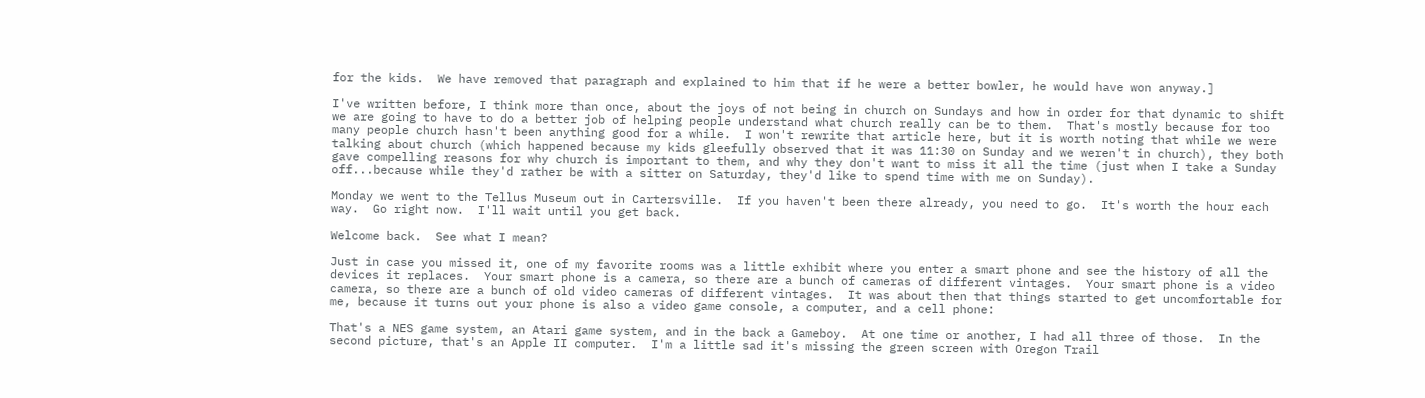for the kids.  We have removed that paragraph and explained to him that if he were a better bowler, he would have won anyway.]

I've written before, I think more than once, about the joys of not being in church on Sundays and how in order for that dynamic to shift we are going to have to do a better job of helping people understand what church really can be to them.  That's mostly because for too many people church hasn't been anything good for a while.  I won't rewrite that article here, but it is worth noting that while we were talking about church (which happened because my kids gleefully observed that it was 11:30 on Sunday and we weren't in church), they both gave compelling reasons for why church is important to them, and why they don't want to miss it all the time (just when I take a Sunday off...because while they'd rather be with a sitter on Saturday, they'd like to spend time with me on Sunday).

Monday we went to the Tellus Museum out in Cartersville.  If you haven't been there already, you need to go.  It's worth the hour each way.  Go right now.  I'll wait until you get back.

Welcome back.  See what I mean?

Just in case you missed it, one of my favorite rooms was a little exhibit where you enter a smart phone and see the history of all the devices it replaces.  Your smart phone is a camera, so there are a bunch of cameras of different vintages.  Your smart phone is a video camera, so there are a bunch of old video cameras of different vintages.  It was about then that things started to get uncomfortable for me, because it turns out your phone is also a video game console, a computer, and a cell phone:

That's a NES game system, an Atari game system, and in the back a Gameboy.  At one time or another, I had all three of those.  In the second picture, that's an Apple II computer.  I'm a little sad it's missing the green screen with Oregon Trail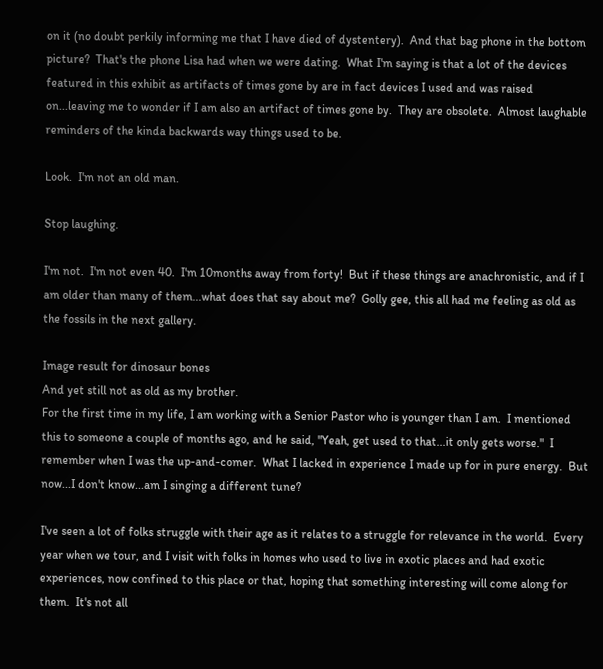on it (no doubt perkily informing me that I have died of dystentery).  And that bag phone in the bottom picture?  That's the phone Lisa had when we were dating.  What I'm saying is that a lot of the devices featured in this exhibit as artifacts of times gone by are in fact devices I used and was raised on...leaving me to wonder if I am also an artifact of times gone by.  They are obsolete.  Almost laughable reminders of the kinda backwards way things used to be.

Look.  I'm not an old man.

Stop laughing.

I'm not.  I'm not even 40.  I'm 10months away from forty!  But if these things are anachronistic, and if I am older than many of them...what does that say about me?  Golly gee, this all had me feeling as old as the fossils in the next gallery.

Image result for dinosaur bones
And yet still not as old as my brother.
For the first time in my life, I am working with a Senior Pastor who is younger than I am.  I mentioned this to someone a couple of months ago, and he said, "Yeah, get used to that...it only gets worse."  I remember when I was the up-and-comer.  What I lacked in experience I made up for in pure energy.  But now...I don't know...am I singing a different tune?

I've seen a lot of folks struggle with their age as it relates to a struggle for relevance in the world.  Every year when we tour, and I visit with folks in homes who used to live in exotic places and had exotic experiences, now confined to this place or that, hoping that something interesting will come along for them.  It's not all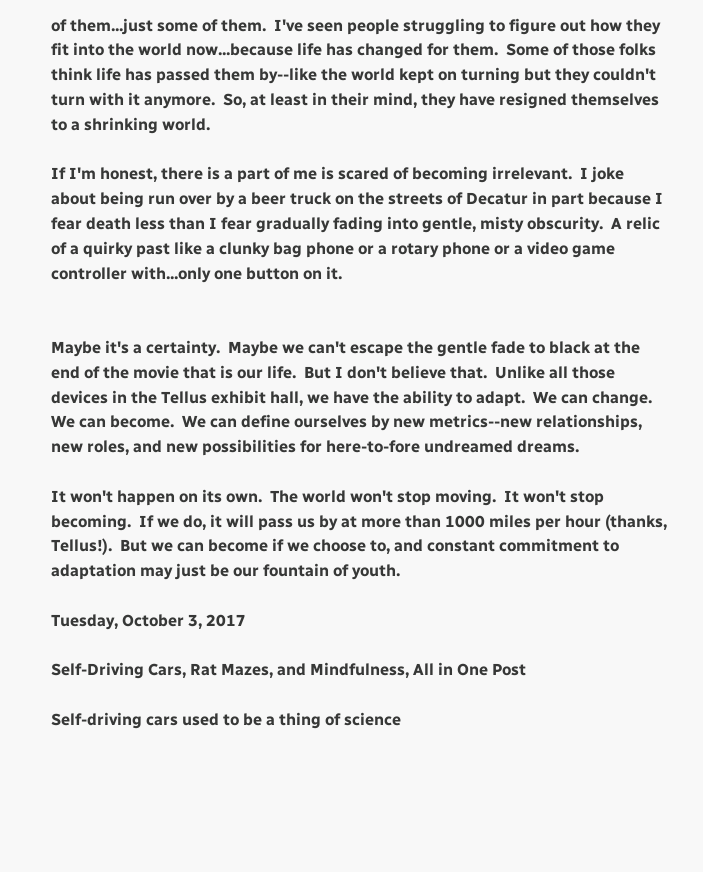of them...just some of them.  I've seen people struggling to figure out how they fit into the world now...because life has changed for them.  Some of those folks think life has passed them by--like the world kept on turning but they couldn't turn with it anymore.  So, at least in their mind, they have resigned themselves to a shrinking world.

If I'm honest, there is a part of me is scared of becoming irrelevant.  I joke about being run over by a beer truck on the streets of Decatur in part because I fear death less than I fear gradually fading into gentle, misty obscurity.  A relic of a quirky past like a clunky bag phone or a rotary phone or a video game controller with...only one button on it.


Maybe it's a certainty.  Maybe we can't escape the gentle fade to black at the end of the movie that is our life.  But I don't believe that.  Unlike all those devices in the Tellus exhibit hall, we have the ability to adapt.  We can change.  We can become.  We can define ourselves by new metrics--new relationships, new roles, and new possibilities for here-to-fore undreamed dreams.

It won't happen on its own.  The world won't stop moving.  It won't stop becoming.  If we do, it will pass us by at more than 1000 miles per hour (thanks, Tellus!).  But we can become if we choose to, and constant commitment to adaptation may just be our fountain of youth.

Tuesday, October 3, 2017

Self-Driving Cars, Rat Mazes, and Mindfulness, All in One Post

Self-driving cars used to be a thing of science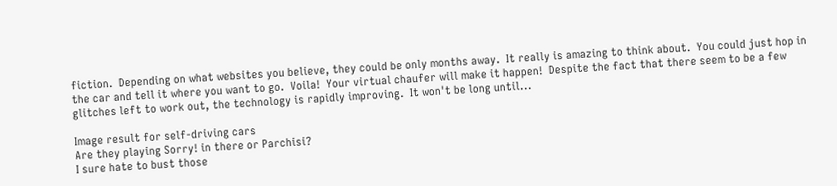fiction.  Depending on what websites you believe, they could be only months away.  It really is amazing to think about.  You could just hop in the car and tell it where you want to go.  Voila!  Your virtual chaufer will make it happen!  Despite the fact that there seem to be a few glitches left to work out, the technology is rapidly improving.  It won't be long until...

Image result for self-driving cars
Are they playing Sorry! in there or Parchisi?
I sure hate to bust those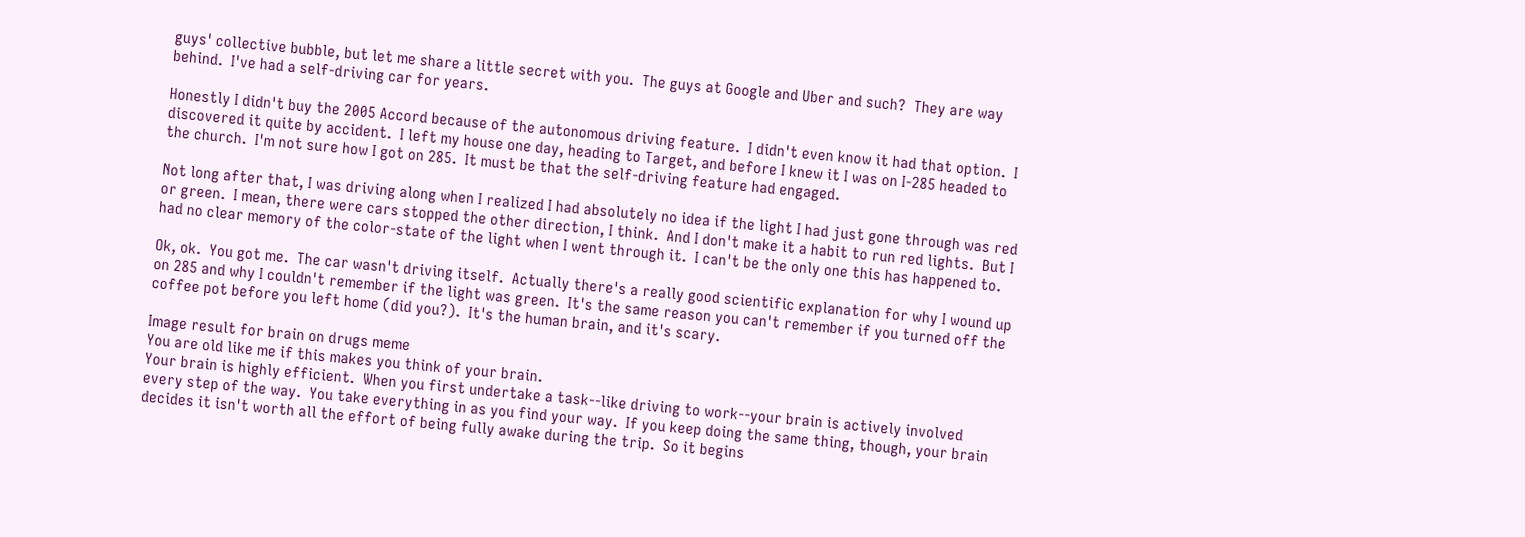guys' collective bubble, but let me share a little secret with you.  The guys at Google and Uber and such?  They are way behind.  I've had a self-driving car for years.

Honestly I didn't buy the 2005 Accord because of the autonomous driving feature.  I didn't even know it had that option.  I discovered it quite by accident.  I left my house one day, heading to Target, and before I knew it I was on I-285 headed to the church.  I'm not sure how I got on 285.  It must be that the self-driving feature had engaged.

Not long after that, I was driving along when I realized I had absolutely no idea if the light I had just gone through was red or green.  I mean, there were cars stopped the other direction, I think.  And I don't make it a habit to run red lights.  But I had no clear memory of the color-state of the light when I went through it.  I can't be the only one this has happened to.

Ok, ok.  You got me.  The car wasn't driving itself.  Actually there's a really good scientific explanation for why I wound up on 285 and why I couldn't remember if the light was green.  It's the same reason you can't remember if you turned off the coffee pot before you left home (did you?).  It's the human brain, and it's scary.

Image result for brain on drugs meme
You are old like me if this makes you think of your brain.
Your brain is highly efficient.  When you first undertake a task--like driving to work--your brain is actively involved every step of the way.  You take everything in as you find your way.  If you keep doing the same thing, though, your brain decides it isn't worth all the effort of being fully awake during the trip.  So it begins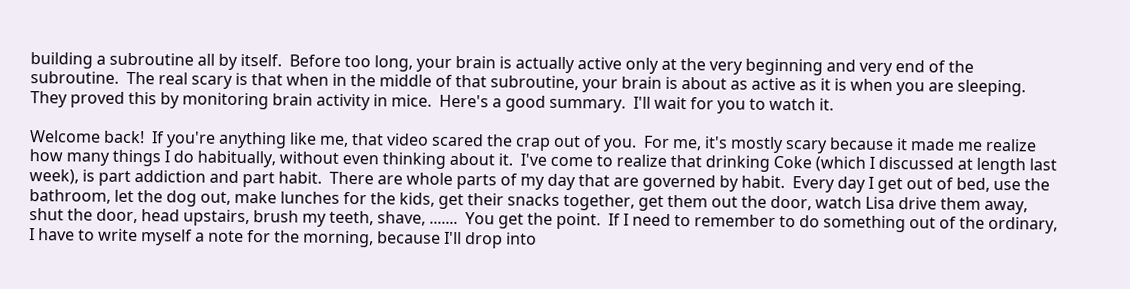building a subroutine all by itself.  Before too long, your brain is actually active only at the very beginning and very end of the subroutine.  The real scary is that when in the middle of that subroutine, your brain is about as active as it is when you are sleeping.  They proved this by monitoring brain activity in mice.  Here's a good summary.  I'll wait for you to watch it.

Welcome back!  If you're anything like me, that video scared the crap out of you.  For me, it's mostly scary because it made me realize how many things I do habitually, without even thinking about it.  I've come to realize that drinking Coke (which I discussed at length last week), is part addiction and part habit.  There are whole parts of my day that are governed by habit.  Every day I get out of bed, use the bathroom, let the dog out, make lunches for the kids, get their snacks together, get them out the door, watch Lisa drive them away, shut the door, head upstairs, brush my teeth, shave, .......  You get the point.  If I need to remember to do something out of the ordinary, I have to write myself a note for the morning, because I'll drop into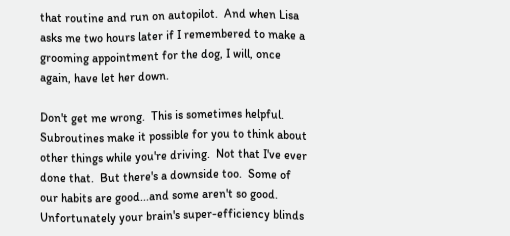that routine and run on autopilot.  And when Lisa asks me two hours later if I remembered to make a grooming appointment for the dog, I will, once again, have let her down.

Don't get me wrong.  This is sometimes helpful.  Subroutines make it possible for you to think about other things while you're driving.  Not that I've ever done that.  But there's a downside too.  Some of our habits are good...and some aren't so good.  Unfortunately your brain's super-efficiency blinds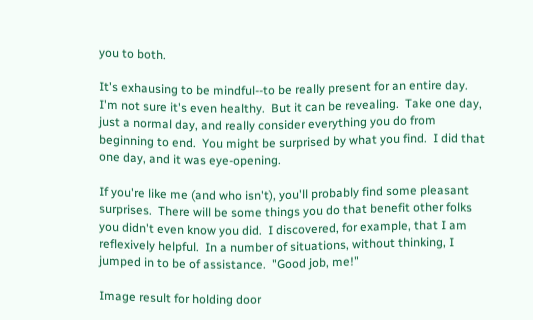you to both.

It's exhausing to be mindful--to be really present for an entire day.  I'm not sure it's even healthy.  But it can be revealing.  Take one day, just a normal day, and really consider everything you do from beginning to end.  You might be surprised by what you find.  I did that one day, and it was eye-opening.

If you're like me (and who isn't), you'll probably find some pleasant surprises.  There will be some things you do that benefit other folks you didn't even know you did.  I discovered, for example, that I am reflexively helpful.  In a number of situations, without thinking, I jumped in to be of assistance.  "Good job, me!"

Image result for holding door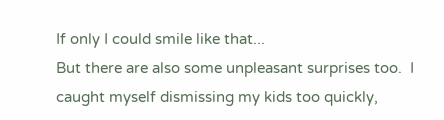If only I could smile like that...
But there are also some unpleasant surprises too.  I caught myself dismissing my kids too quickly,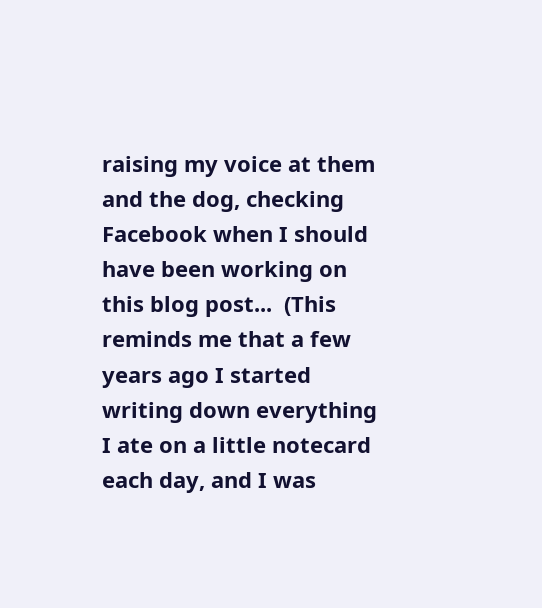raising my voice at them and the dog, checking Facebook when I should have been working on this blog post...  (This reminds me that a few years ago I started writing down everything I ate on a little notecard each day, and I was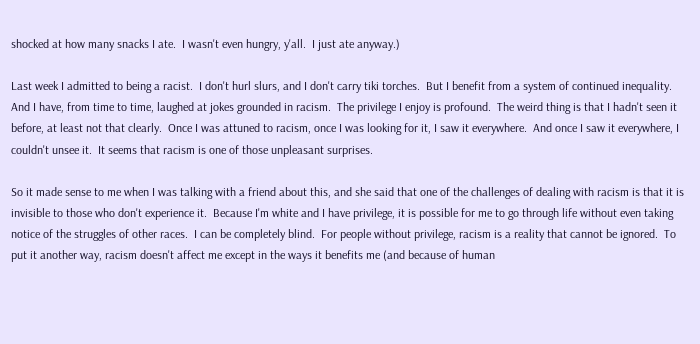shocked at how many snacks I ate.  I wasn't even hungry, y'all.  I just ate anyway.)

Last week I admitted to being a racist.  I don't hurl slurs, and I don't carry tiki torches.  But I benefit from a system of continued inequality.  And I have, from time to time, laughed at jokes grounded in racism.  The privilege I enjoy is profound.  The weird thing is that I hadn't seen it before, at least not that clearly.  Once I was attuned to racism, once I was looking for it, I saw it everywhere.  And once I saw it everywhere, I couldn't unsee it.  It seems that racism is one of those unpleasant surprises.

So it made sense to me when I was talking with a friend about this, and she said that one of the challenges of dealing with racism is that it is invisible to those who don't experience it.  Because I'm white and I have privilege, it is possible for me to go through life without even taking notice of the struggles of other races.  I can be completely blind.  For people without privilege, racism is a reality that cannot be ignored.  To put it another way, racism doesn't affect me except in the ways it benefits me (and because of human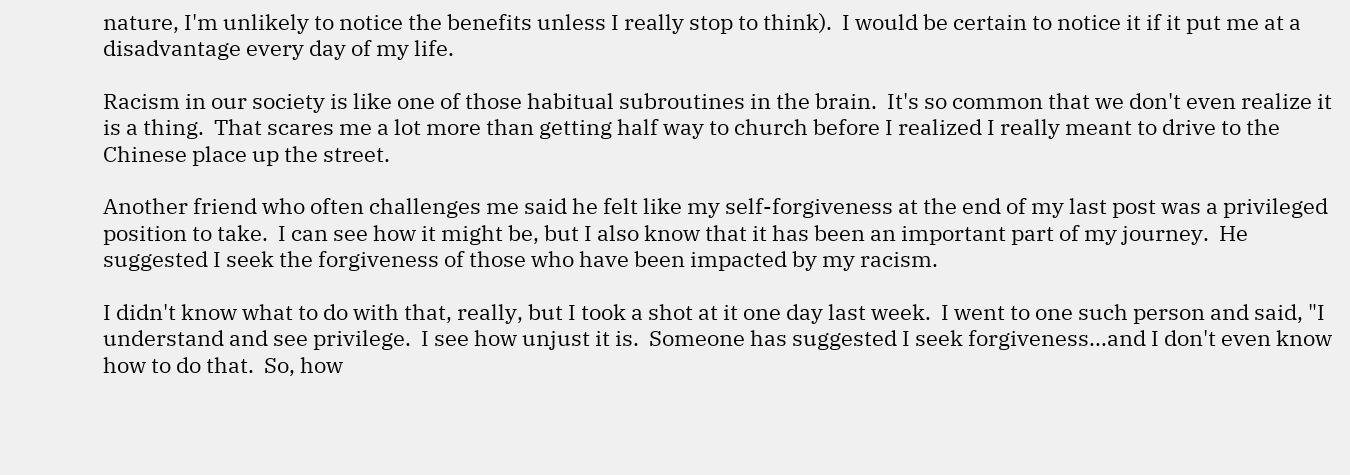nature, I'm unlikely to notice the benefits unless I really stop to think).  I would be certain to notice it if it put me at a disadvantage every day of my life.

Racism in our society is like one of those habitual subroutines in the brain.  It's so common that we don't even realize it is a thing.  That scares me a lot more than getting half way to church before I realized I really meant to drive to the Chinese place up the street.

Another friend who often challenges me said he felt like my self-forgiveness at the end of my last post was a privileged position to take.  I can see how it might be, but I also know that it has been an important part of my journey.  He suggested I seek the forgiveness of those who have been impacted by my racism.

I didn't know what to do with that, really, but I took a shot at it one day last week.  I went to one such person and said, "I understand and see privilege.  I see how unjust it is.  Someone has suggested I seek forgiveness...and I don't even know how to do that.  So, how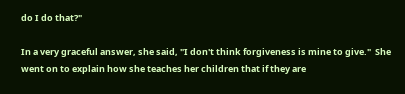do I do that?"

In a very graceful answer, she said, "I don't think forgiveness is mine to give."  She went on to explain how she teaches her children that if they are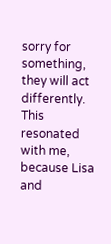sorry for something, they will act differently.  This resonated with me, because Lisa and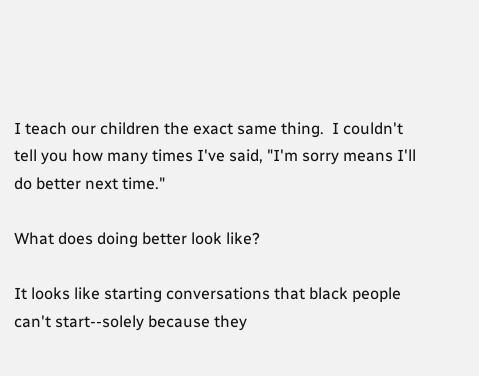I teach our children the exact same thing.  I couldn't tell you how many times I've said, "I'm sorry means I'll do better next time."

What does doing better look like?

It looks like starting conversations that black people can't start--solely because they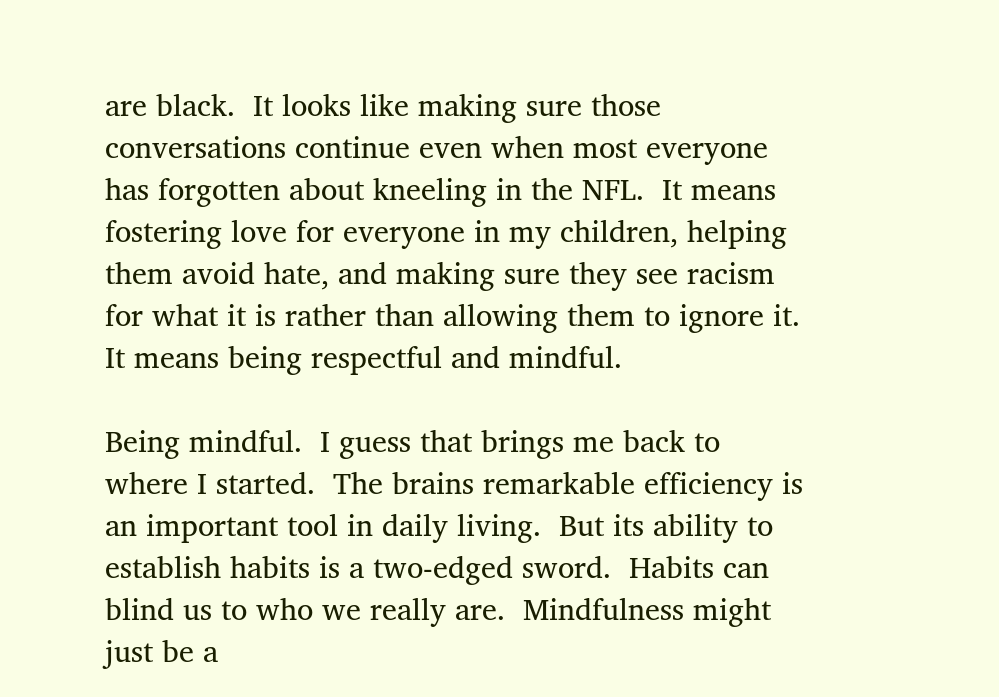are black.  It looks like making sure those conversations continue even when most everyone has forgotten about kneeling in the NFL.  It means fostering love for everyone in my children, helping them avoid hate, and making sure they see racism for what it is rather than allowing them to ignore it.  It means being respectful and mindful.

Being mindful.  I guess that brings me back to where I started.  The brains remarkable efficiency is an important tool in daily living.  But its ability to establish habits is a two-edged sword.  Habits can blind us to who we really are.  Mindfulness might just be a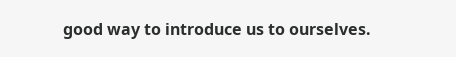good way to introduce us to ourselves.